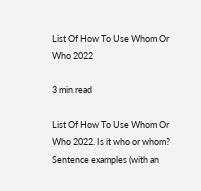List Of How To Use Whom Or Who 2022

3 min read

List Of How To Use Whom Or Who 2022. Is it who or whom? Sentence examples (with an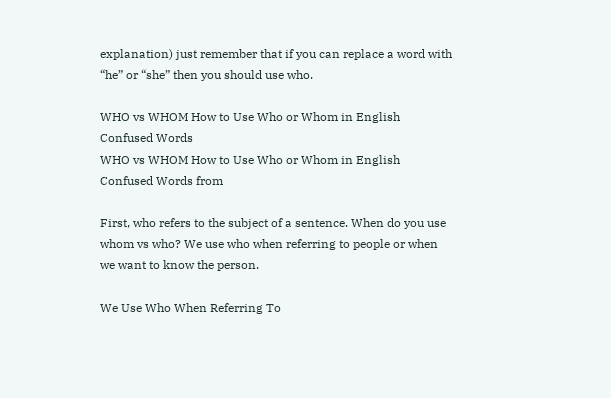explanation) just remember that if you can replace a word with “he” or “she” then you should use who.

WHO vs WHOM How to Use Who or Whom in English Confused Words
WHO vs WHOM How to Use Who or Whom in English Confused Words from

First, who refers to the subject of a sentence. When do you use whom vs who? We use who when referring to people or when we want to know the person.

We Use Who When Referring To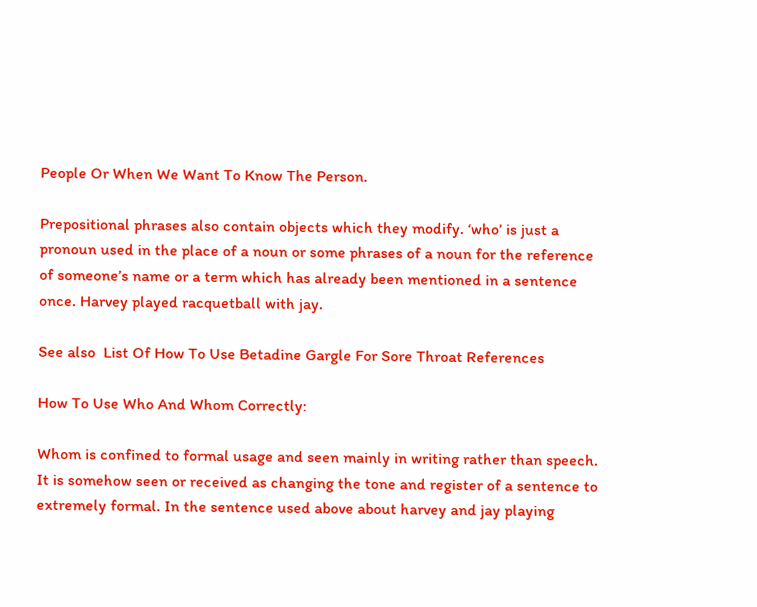People Or When We Want To Know The Person.

Prepositional phrases also contain objects which they modify. ‘who’ is just a pronoun used in the place of a noun or some phrases of a noun for the reference of someone’s name or a term which has already been mentioned in a sentence once. Harvey played racquetball with jay.

See also  List Of How To Use Betadine Gargle For Sore Throat References

How To Use Who And Whom Correctly:

Whom is confined to formal usage and seen mainly in writing rather than speech. It is somehow seen or received as changing the tone and register of a sentence to extremely formal. In the sentence used above about harvey and jay playing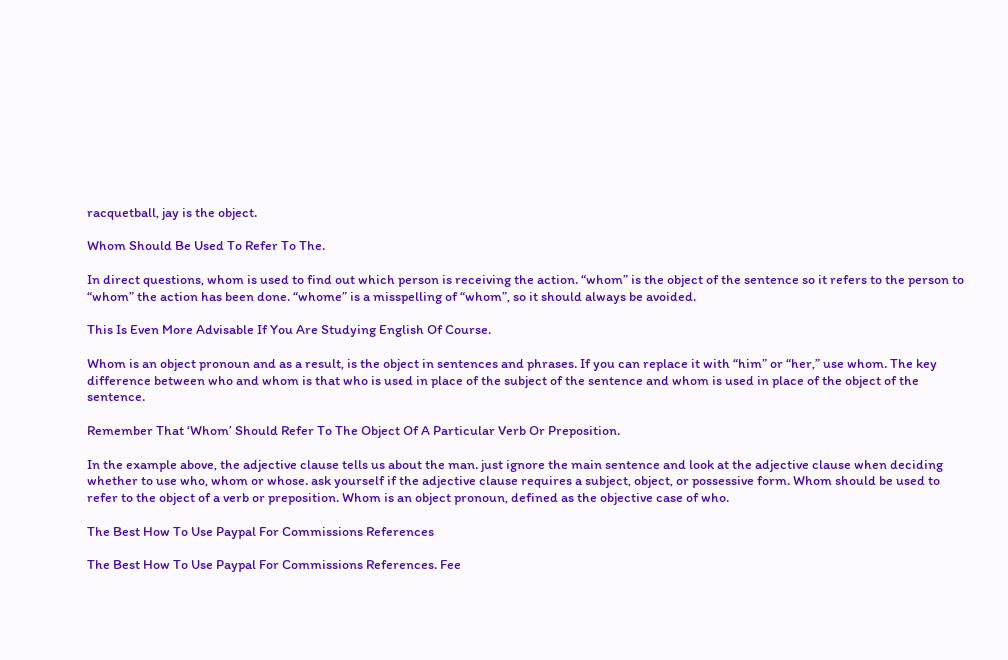racquetball, jay is the object.

Whom Should Be Used To Refer To The.

In direct questions, whom is used to find out which person is receiving the action. “whom” is the object of the sentence so it refers to the person to “whom” the action has been done. “whome” is a misspelling of “whom”, so it should always be avoided.

This Is Even More Advisable If You Are Studying English Of Course.

Whom is an object pronoun and as a result, is the object in sentences and phrases. If you can replace it with “him” or “her,” use whom. The key difference between who and whom is that who is used in place of the subject of the sentence and whom is used in place of the object of the sentence.

Remember That ‘Whom’ Should Refer To The Object Of A Particular Verb Or Preposition.

In the example above, the adjective clause tells us about the man. just ignore the main sentence and look at the adjective clause when deciding whether to use who, whom or whose. ask yourself if the adjective clause requires a subject, object, or possessive form. Whom should be used to refer to the object of a verb or preposition. Whom is an object pronoun, defined as the objective case of who.

The Best How To Use Paypal For Commissions References

The Best How To Use Paypal For Commissions References. Fee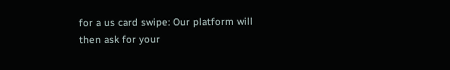for a us card swipe: Our platform will then ask for your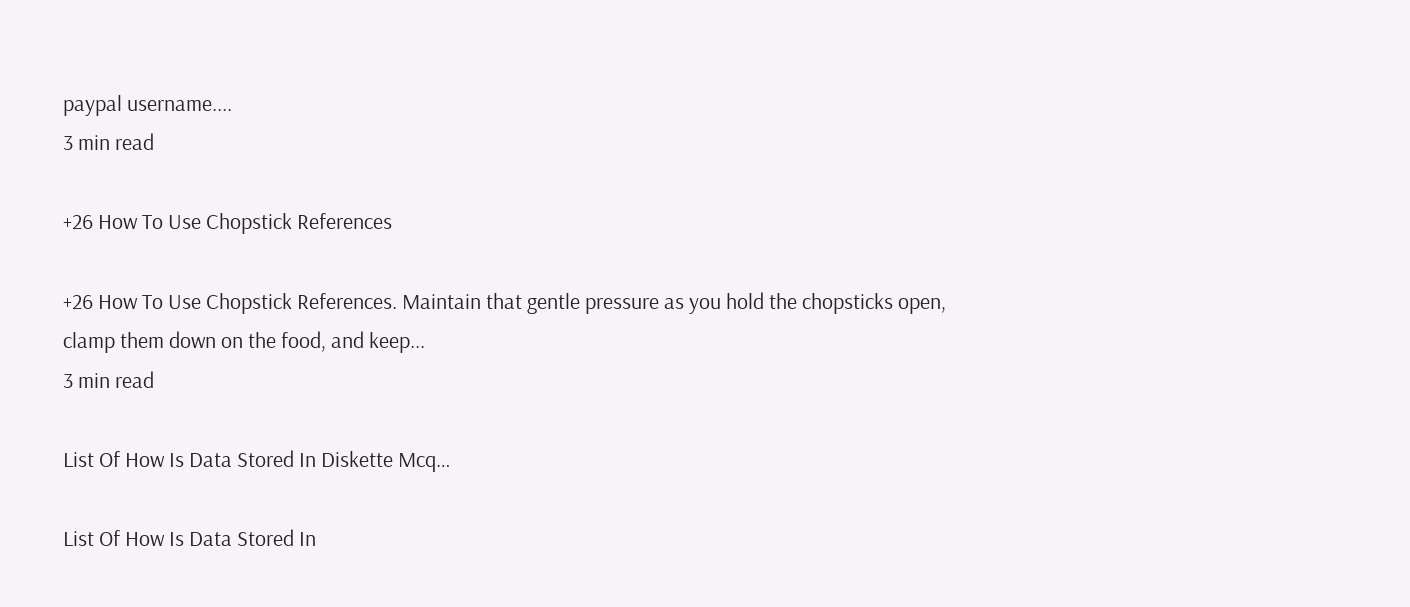paypal username....
3 min read

+26 How To Use Chopstick References

+26 How To Use Chopstick References. Maintain that gentle pressure as you hold the chopsticks open, clamp them down on the food, and keep...
3 min read

List Of How Is Data Stored In Diskette Mcq…

List Of How Is Data Stored In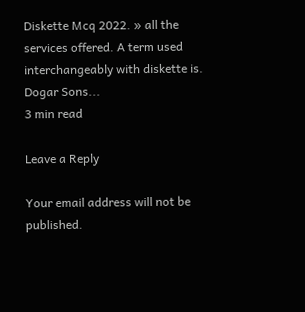Diskette Mcq 2022. » all the services offered. A term used interchangeably with diskette is. Dogar Sons...
3 min read

Leave a Reply

Your email address will not be published.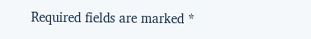Required fields are marked *